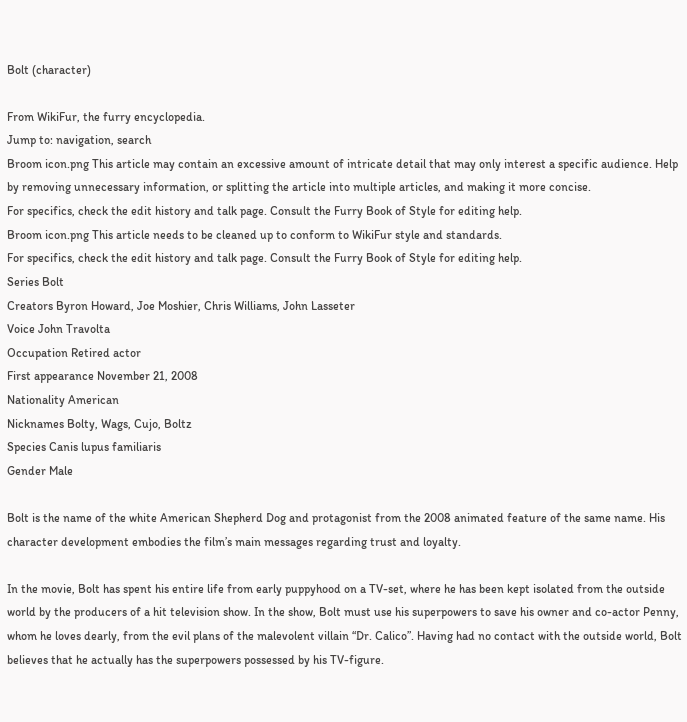Bolt (character)

From WikiFur, the furry encyclopedia.
Jump to: navigation, search
Broom icon.png This article may contain an excessive amount of intricate detail that may only interest a specific audience. Help by removing unnecessary information, or splitting the article into multiple articles, and making it more concise.
For specifics, check the edit history and talk page. Consult the Furry Book of Style for editing help.
Broom icon.png This article needs to be cleaned up to conform to WikiFur style and standards.
For specifics, check the edit history and talk page. Consult the Furry Book of Style for editing help.
Series Bolt
Creators Byron Howard, Joe Moshier, Chris Williams, John Lasseter
Voice John Travolta
Occupation Retired actor
First appearance November 21, 2008
Nationality American
Nicknames Bolty, Wags, Cujo, Boltz
Species Canis lupus familiaris
Gender Male

Bolt is the name of the white American Shepherd Dog and protagonist from the 2008 animated feature of the same name. His character development embodies the film’s main messages regarding trust and loyalty.

In the movie, Bolt has spent his entire life from early puppyhood on a TV-set, where he has been kept isolated from the outside world by the producers of a hit television show. In the show, Bolt must use his superpowers to save his owner and co-actor Penny, whom he loves dearly, from the evil plans of the malevolent villain “Dr. Calico”. Having had no contact with the outside world, Bolt believes that he actually has the superpowers possessed by his TV-figure.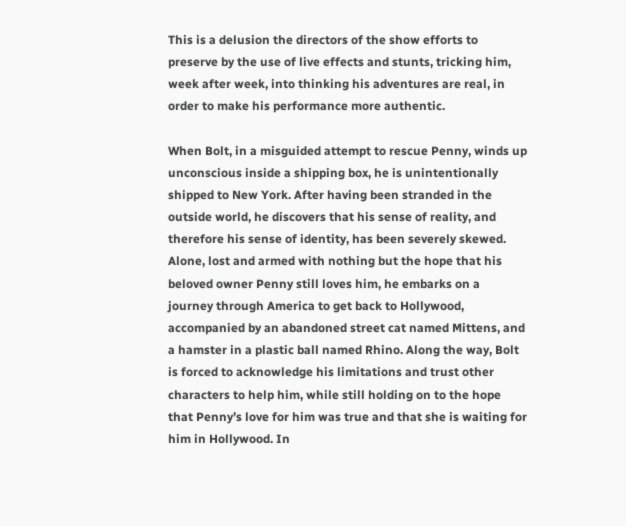This is a delusion the directors of the show efforts to preserve by the use of live effects and stunts, tricking him, week after week, into thinking his adventures are real, in order to make his performance more authentic.

When Bolt, in a misguided attempt to rescue Penny, winds up unconscious inside a shipping box, he is unintentionally shipped to New York. After having been stranded in the outside world, he discovers that his sense of reality, and therefore his sense of identity, has been severely skewed. Alone, lost and armed with nothing but the hope that his beloved owner Penny still loves him, he embarks on a journey through America to get back to Hollywood, accompanied by an abandoned street cat named Mittens, and a hamster in a plastic ball named Rhino. Along the way, Bolt is forced to acknowledge his limitations and trust other characters to help him, while still holding on to the hope that Penny’s love for him was true and that she is waiting for him in Hollywood. In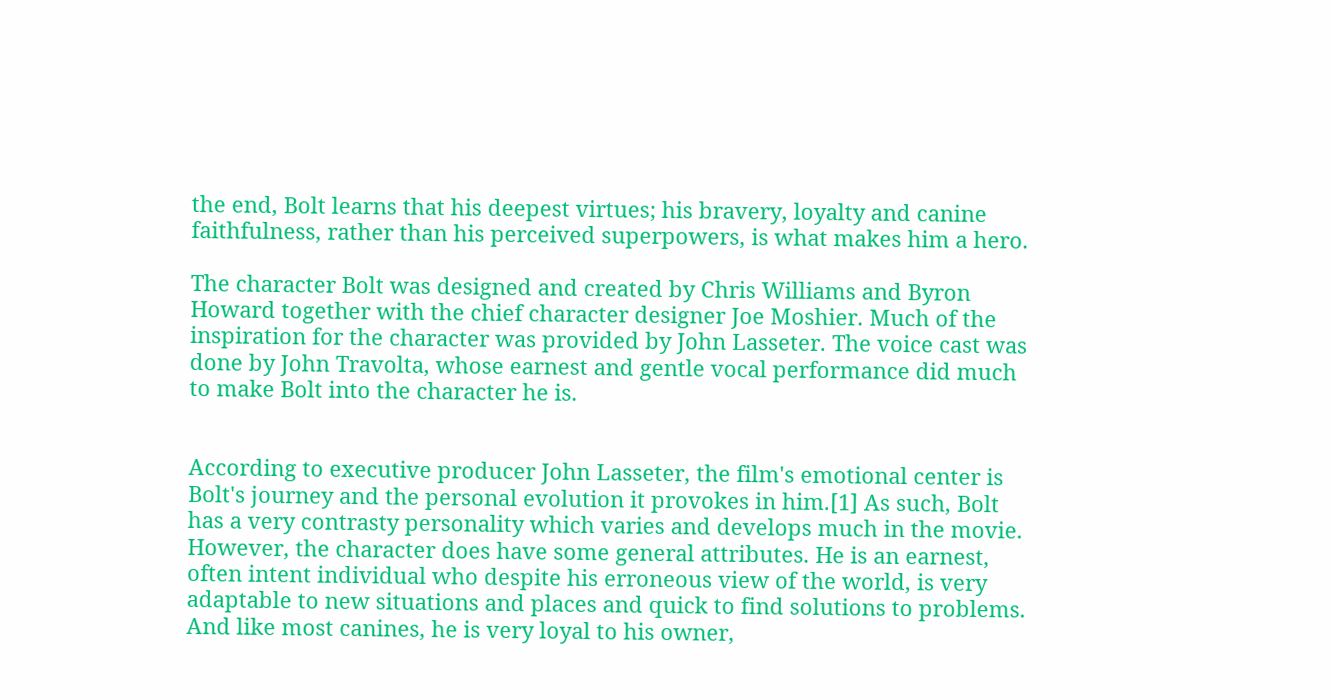the end, Bolt learns that his deepest virtues; his bravery, loyalty and canine faithfulness, rather than his perceived superpowers, is what makes him a hero.

The character Bolt was designed and created by Chris Williams and Byron Howard together with the chief character designer Joe Moshier. Much of the inspiration for the character was provided by John Lasseter. The voice cast was done by John Travolta, whose earnest and gentle vocal performance did much to make Bolt into the character he is.


According to executive producer John Lasseter, the film's emotional center is Bolt's journey and the personal evolution it provokes in him.[1] As such, Bolt has a very contrasty personality which varies and develops much in the movie. However, the character does have some general attributes. He is an earnest, often intent individual who despite his erroneous view of the world, is very adaptable to new situations and places and quick to find solutions to problems. And like most canines, he is very loyal to his owner,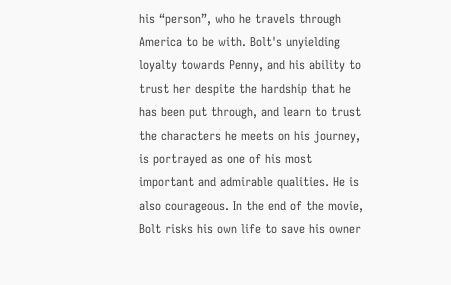his “person”, who he travels through America to be with. Bolt's unyielding loyalty towards Penny, and his ability to trust her despite the hardship that he has been put through, and learn to trust the characters he meets on his journey, is portrayed as one of his most important and admirable qualities. He is also courageous. In the end of the movie, Bolt risks his own life to save his owner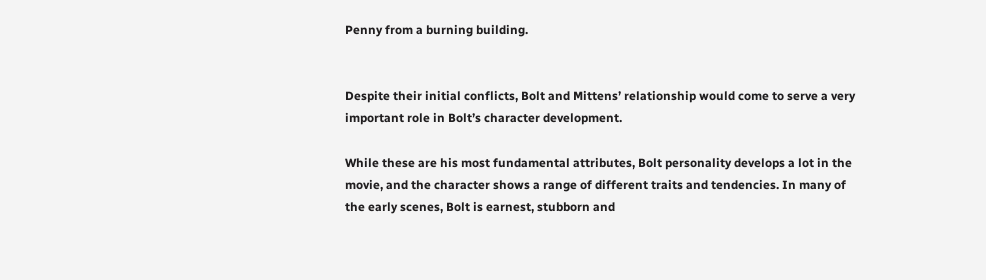Penny from a burning building.


Despite their initial conflicts, Bolt and Mittens’ relationship would come to serve a very important role in Bolt’s character development.

While these are his most fundamental attributes, Bolt personality develops a lot in the movie, and the character shows a range of different traits and tendencies. In many of the early scenes, Bolt is earnest, stubborn and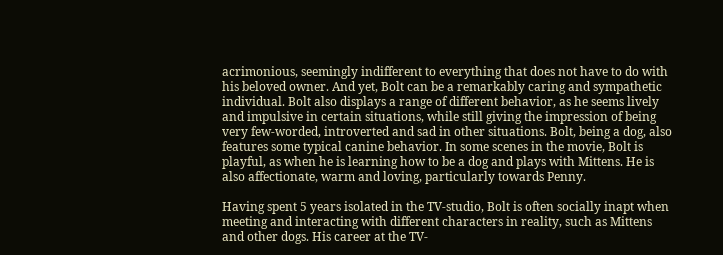acrimonious, seemingly indifferent to everything that does not have to do with his beloved owner. And yet, Bolt can be a remarkably caring and sympathetic individual. Bolt also displays a range of different behavior, as he seems lively and impulsive in certain situations, while still giving the impression of being very few-worded, introverted and sad in other situations. Bolt, being a dog, also features some typical canine behavior. In some scenes in the movie, Bolt is playful, as when he is learning how to be a dog and plays with Mittens. He is also affectionate, warm and loving, particularly towards Penny.

Having spent 5 years isolated in the TV-studio, Bolt is often socially inapt when meeting and interacting with different characters in reality, such as Mittens and other dogs. His career at the TV-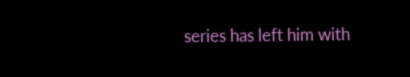series has left him with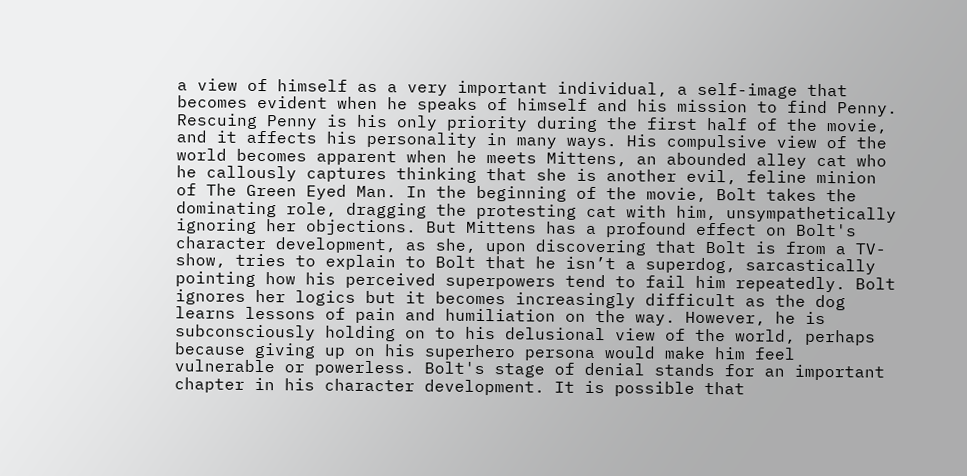a view of himself as a very important individual, a self-image that becomes evident when he speaks of himself and his mission to find Penny. Rescuing Penny is his only priority during the first half of the movie, and it affects his personality in many ways. His compulsive view of the world becomes apparent when he meets Mittens, an abounded alley cat who he callously captures thinking that she is another evil, feline minion of The Green Eyed Man. In the beginning of the movie, Bolt takes the dominating role, dragging the protesting cat with him, unsympathetically ignoring her objections. But Mittens has a profound effect on Bolt's character development, as she, upon discovering that Bolt is from a TV-show, tries to explain to Bolt that he isn’t a superdog, sarcastically pointing how his perceived superpowers tend to fail him repeatedly. Bolt ignores her logics but it becomes increasingly difficult as the dog learns lessons of pain and humiliation on the way. However, he is subconsciously holding on to his delusional view of the world, perhaps because giving up on his superhero persona would make him feel vulnerable or powerless. Bolt's stage of denial stands for an important chapter in his character development. It is possible that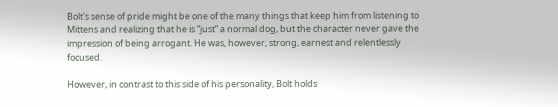Bolt's sense of pride might be one of the many things that keep him from listening to Mittens and realizing that he is “just” a normal dog, but the character never gave the impression of being arrogant. He was, however, strong, earnest and relentlessly focused.

However, in contrast to this side of his personality, Bolt holds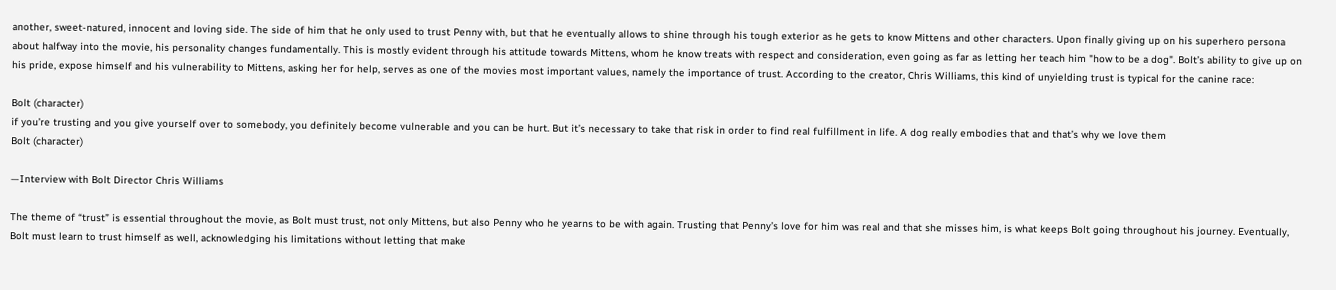another, sweet-natured, innocent and loving side. The side of him that he only used to trust Penny with, but that he eventually allows to shine through his tough exterior as he gets to know Mittens and other characters. Upon finally giving up on his superhero persona about halfway into the movie, his personality changes fundamentally. This is mostly evident through his attitude towards Mittens, whom he know treats with respect and consideration, even going as far as letting her teach him "how to be a dog". Bolt’s ability to give up on his pride, expose himself and his vulnerability to Mittens, asking her for help, serves as one of the movies most important values, namely the importance of trust. According to the creator, Chris Williams, this kind of unyielding trust is typical for the canine race:

Bolt (character)
if you’re trusting and you give yourself over to somebody, you definitely become vulnerable and you can be hurt. But it’s necessary to take that risk in order to find real fulfillment in life. A dog really embodies that and that’s why we love them
Bolt (character)

—Interview with Bolt Director Chris Williams

The theme of “trust” is essential throughout the movie, as Bolt must trust, not only Mittens, but also Penny who he yearns to be with again. Trusting that Penny’s love for him was real and that she misses him, is what keeps Bolt going throughout his journey. Eventually, Bolt must learn to trust himself as well, acknowledging his limitations without letting that make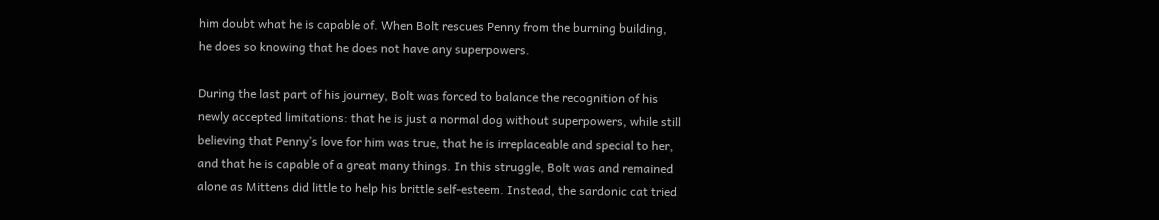him doubt what he is capable of. When Bolt rescues Penny from the burning building, he does so knowing that he does not have any superpowers.

During the last part of his journey, Bolt was forced to balance the recognition of his newly accepted limitations: that he is just a normal dog without superpowers, while still believing that Penny’s love for him was true, that he is irreplaceable and special to her, and that he is capable of a great many things. In this struggle, Bolt was and remained alone as Mittens did little to help his brittle self-esteem. Instead, the sardonic cat tried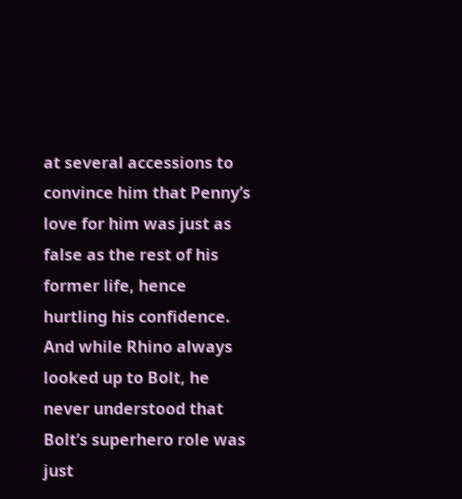at several accessions to convince him that Penny’s love for him was just as false as the rest of his former life, hence hurtling his confidence. And while Rhino always looked up to Bolt, he never understood that Bolt’s superhero role was just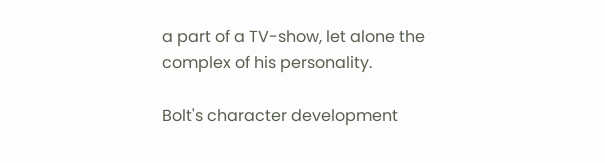a part of a TV-show, let alone the complex of his personality.

Bolt's character development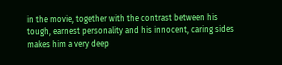in the movie, together with the contrast between his tough, earnest personality and his innocent, caring sides makes him a very deep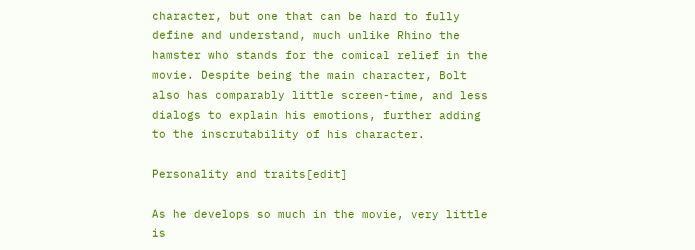character, but one that can be hard to fully define and understand, much unlike Rhino the hamster who stands for the comical relief in the movie. Despite being the main character, Bolt also has comparably little screen-time, and less dialogs to explain his emotions, further adding to the inscrutability of his character.

Personality and traits[edit]

As he develops so much in the movie, very little is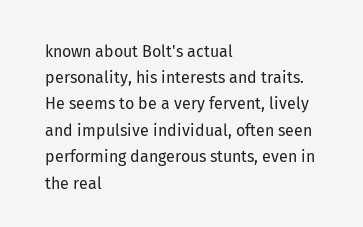known about Bolt's actual personality, his interests and traits. He seems to be a very fervent, lively and impulsive individual, often seen performing dangerous stunts, even in the real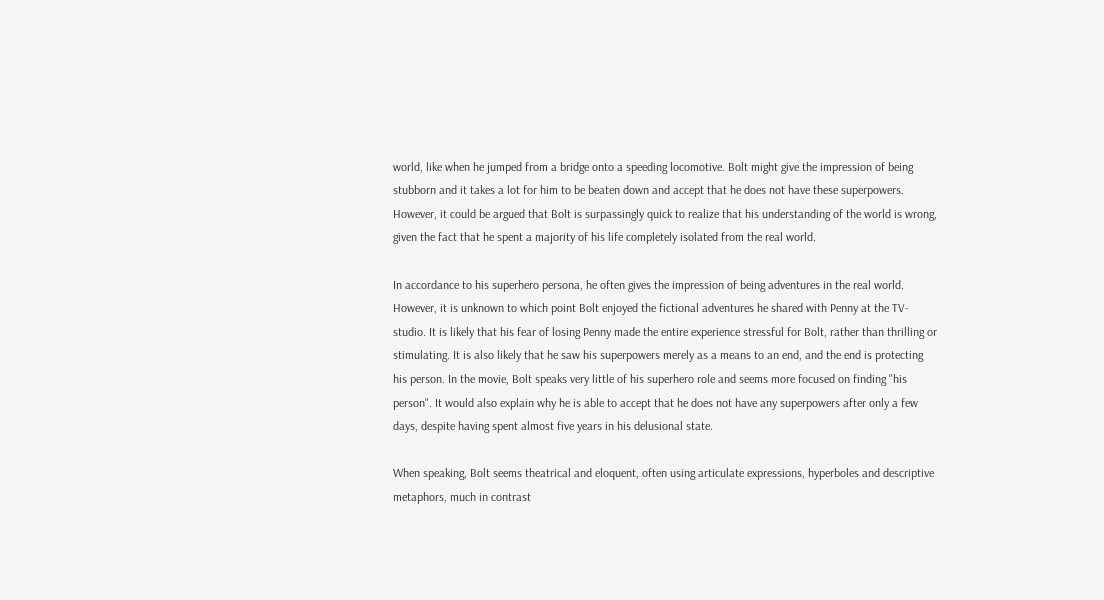world, like when he jumped from a bridge onto a speeding locomotive. Bolt might give the impression of being stubborn and it takes a lot for him to be beaten down and accept that he does not have these superpowers. However, it could be argued that Bolt is surpassingly quick to realize that his understanding of the world is wrong, given the fact that he spent a majority of his life completely isolated from the real world.

In accordance to his superhero persona, he often gives the impression of being adventures in the real world. However, it is unknown to which point Bolt enjoyed the fictional adventures he shared with Penny at the TV-studio. It is likely that his fear of losing Penny made the entire experience stressful for Bolt, rather than thrilling or stimulating. It is also likely that he saw his superpowers merely as a means to an end, and the end is protecting his person. In the movie, Bolt speaks very little of his superhero role and seems more focused on finding "his person". It would also explain why he is able to accept that he does not have any superpowers after only a few days, despite having spent almost five years in his delusional state.

When speaking, Bolt seems theatrical and eloquent, often using articulate expressions, hyperboles and descriptive metaphors, much in contrast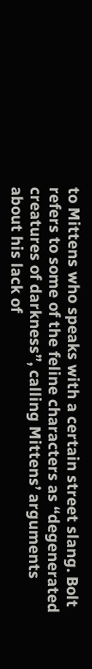to Mittens who speaks with a certain street slang. Bolt refers to some of the feline characters as “degenerated creatures of darkness”, calling Mittens’ arguments about his lack of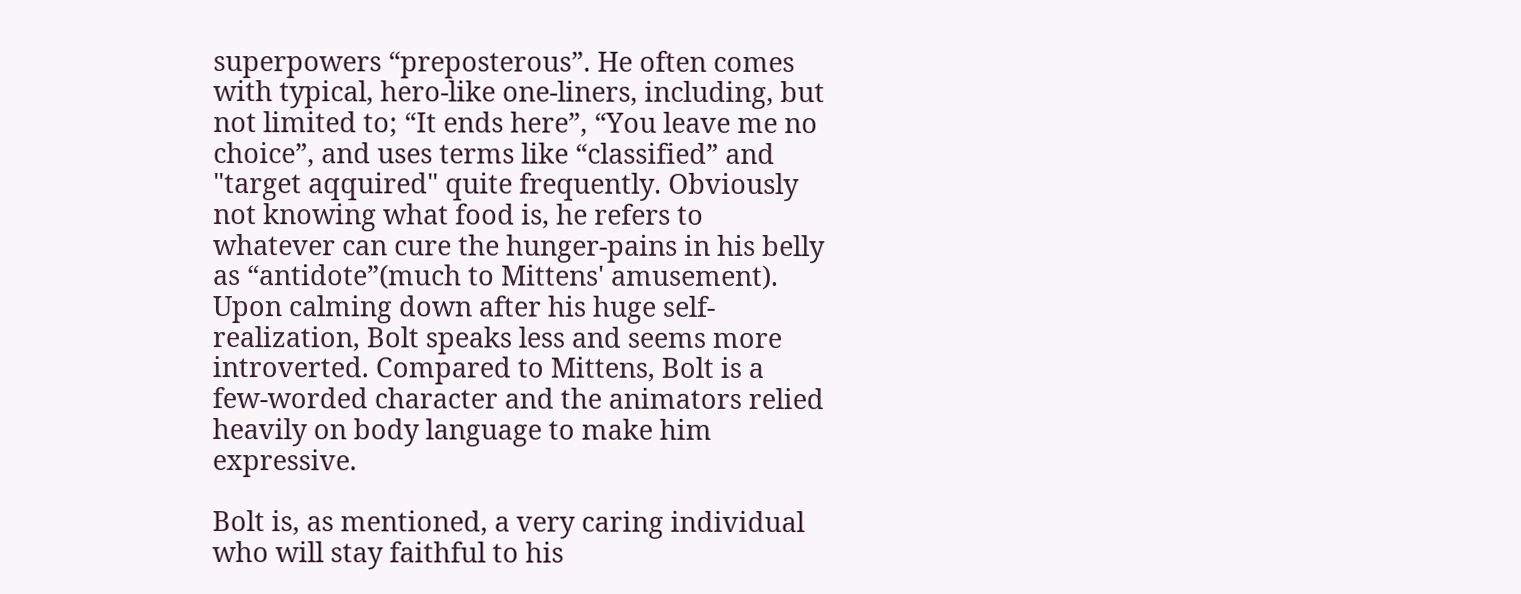superpowers “preposterous”. He often comes with typical, hero-like one-liners, including, but not limited to; “It ends here”, “You leave me no choice”, and uses terms like “classified” and "target aqquired" quite frequently. Obviously not knowing what food is, he refers to whatever can cure the hunger-pains in his belly as “antidote”(much to Mittens' amusement). Upon calming down after his huge self-realization, Bolt speaks less and seems more introverted. Compared to Mittens, Bolt is a few-worded character and the animators relied heavily on body language to make him expressive.

Bolt is, as mentioned, a very caring individual who will stay faithful to his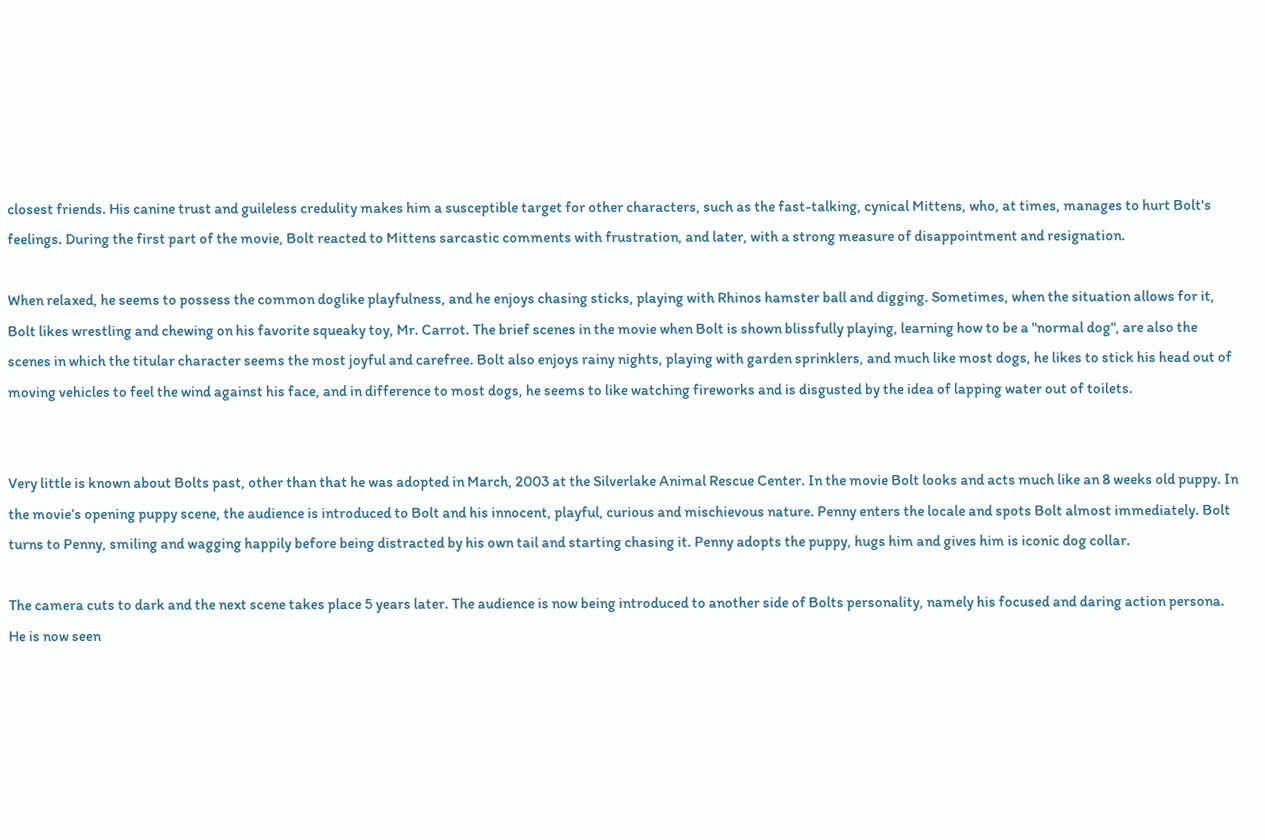closest friends. His canine trust and guileless credulity makes him a susceptible target for other characters, such as the fast-talking, cynical Mittens, who, at times, manages to hurt Bolt's feelings. During the first part of the movie, Bolt reacted to Mittens sarcastic comments with frustration, and later, with a strong measure of disappointment and resignation.

When relaxed, he seems to possess the common doglike playfulness, and he enjoys chasing sticks, playing with Rhinos hamster ball and digging. Sometimes, when the situation allows for it, Bolt likes wrestling and chewing on his favorite squeaky toy, Mr. Carrot. The brief scenes in the movie when Bolt is shown blissfully playing, learning how to be a "normal dog", are also the scenes in which the titular character seems the most joyful and carefree. Bolt also enjoys rainy nights, playing with garden sprinklers, and much like most dogs, he likes to stick his head out of moving vehicles to feel the wind against his face, and in difference to most dogs, he seems to like watching fireworks and is disgusted by the idea of lapping water out of toilets.


Very little is known about Bolts past, other than that he was adopted in March, 2003 at the Silverlake Animal Rescue Center. In the movie Bolt looks and acts much like an 8 weeks old puppy. In the movie’s opening puppy scene, the audience is introduced to Bolt and his innocent, playful, curious and mischievous nature. Penny enters the locale and spots Bolt almost immediately. Bolt turns to Penny, smiling and wagging happily before being distracted by his own tail and starting chasing it. Penny adopts the puppy, hugs him and gives him is iconic dog collar.

The camera cuts to dark and the next scene takes place 5 years later. The audience is now being introduced to another side of Bolts personality, namely his focused and daring action persona. He is now seen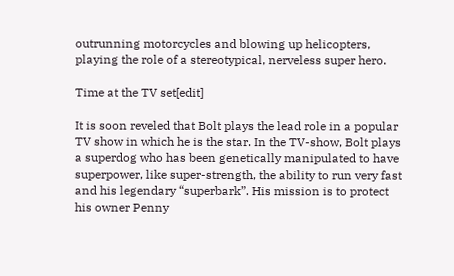outrunning motorcycles and blowing up helicopters, playing the role of a stereotypical, nerveless super hero.

Time at the TV set[edit]

It is soon reveled that Bolt plays the lead role in a popular TV show in which he is the star. In the TV-show, Bolt plays a superdog who has been genetically manipulated to have superpower, like super-strength, the ability to run very fast and his legendary “superbark”. His mission is to protect his owner Penny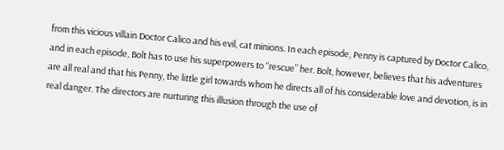from this vicious villain Doctor Calico and his evil, cat minions. In each episode, Penny is captured by Doctor Calico, and in each episode, Bolt has to use his superpowers to “rescue” her. Bolt, however, believes that his adventures are all real and that his Penny, the little girl towards whom he directs all of his considerable love and devotion, is in real danger. The directors are nurturing this illusion through the use of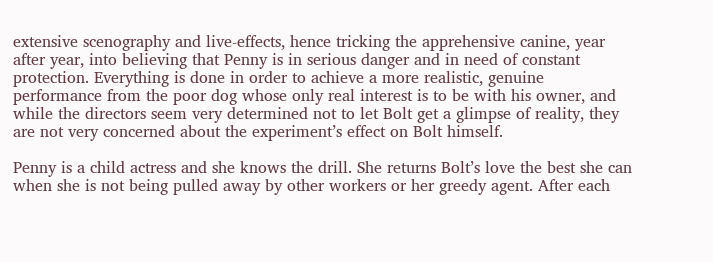extensive scenography and live-effects, hence tricking the apprehensive canine, year after year, into believing that Penny is in serious danger and in need of constant protection. Everything is done in order to achieve a more realistic, genuine performance from the poor dog whose only real interest is to be with his owner, and while the directors seem very determined not to let Bolt get a glimpse of reality, they are not very concerned about the experiment’s effect on Bolt himself.

Penny is a child actress and she knows the drill. She returns Bolt’s love the best she can when she is not being pulled away by other workers or her greedy agent. After each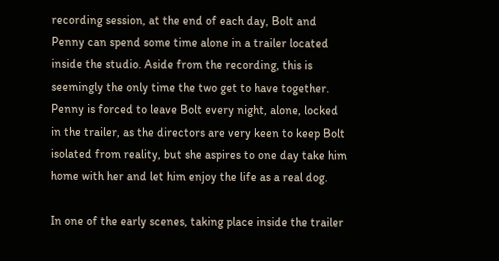recording session, at the end of each day, Bolt and Penny can spend some time alone in a trailer located inside the studio. Aside from the recording, this is seemingly the only time the two get to have together. Penny is forced to leave Bolt every night, alone, locked in the trailer, as the directors are very keen to keep Bolt isolated from reality, but she aspires to one day take him home with her and let him enjoy the life as a real dog.

In one of the early scenes, taking place inside the trailer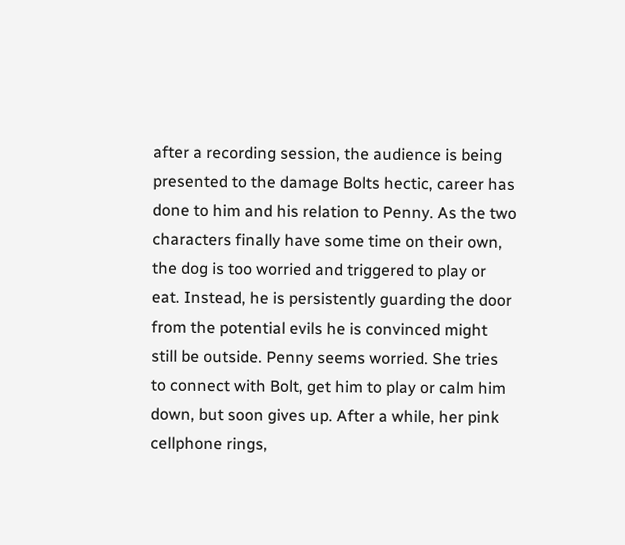after a recording session, the audience is being presented to the damage Bolts hectic, career has done to him and his relation to Penny. As the two characters finally have some time on their own, the dog is too worried and triggered to play or eat. Instead, he is persistently guarding the door from the potential evils he is convinced might still be outside. Penny seems worried. She tries to connect with Bolt, get him to play or calm him down, but soon gives up. After a while, her pink cellphone rings,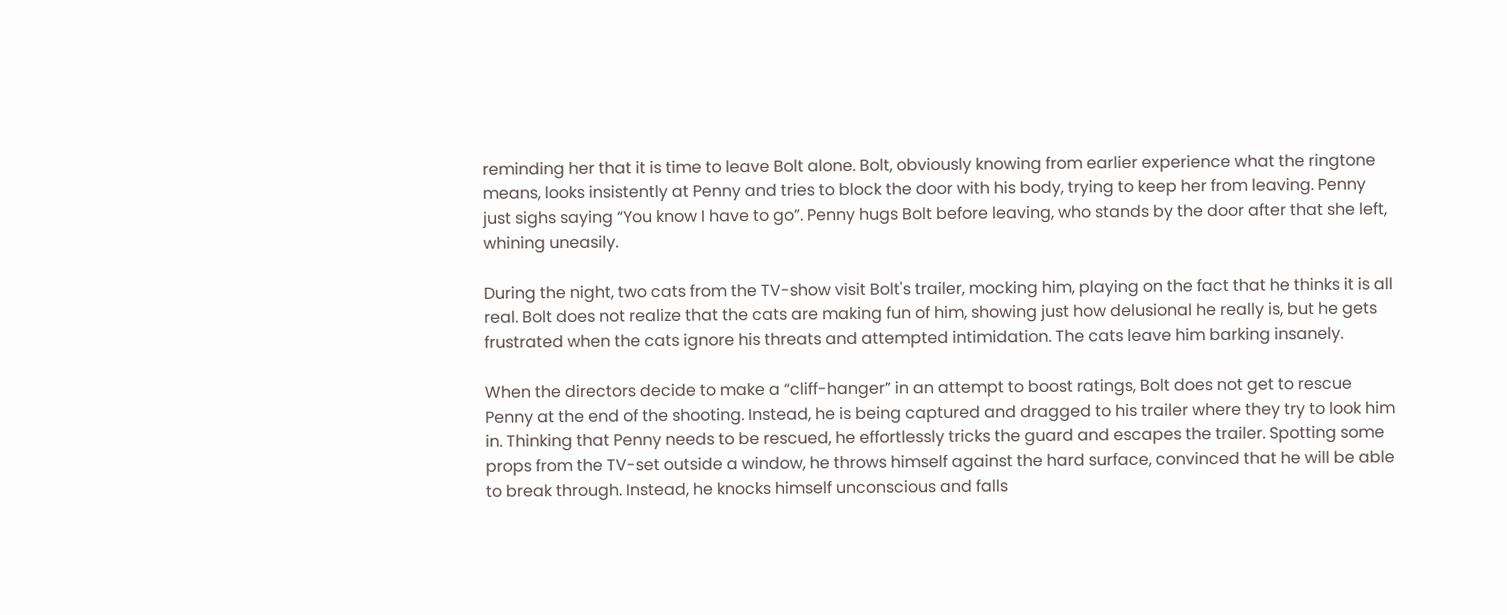reminding her that it is time to leave Bolt alone. Bolt, obviously knowing from earlier experience what the ringtone means, looks insistently at Penny and tries to block the door with his body, trying to keep her from leaving. Penny just sighs saying “You know I have to go”. Penny hugs Bolt before leaving, who stands by the door after that she left, whining uneasily.

During the night, two cats from the TV-show visit Bolt's trailer, mocking him, playing on the fact that he thinks it is all real. Bolt does not realize that the cats are making fun of him, showing just how delusional he really is, but he gets frustrated when the cats ignore his threats and attempted intimidation. The cats leave him barking insanely.

When the directors decide to make a “cliff-hanger” in an attempt to boost ratings, Bolt does not get to rescue Penny at the end of the shooting. Instead, he is being captured and dragged to his trailer where they try to look him in. Thinking that Penny needs to be rescued, he effortlessly tricks the guard and escapes the trailer. Spotting some props from the TV-set outside a window, he throws himself against the hard surface, convinced that he will be able to break through. Instead, he knocks himself unconscious and falls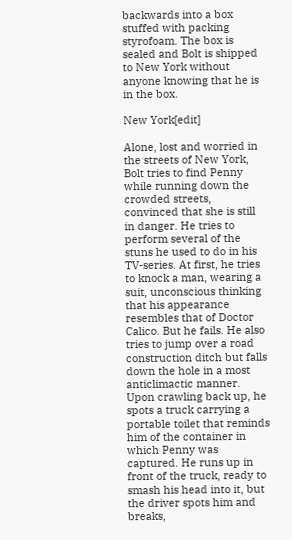backwards into a box stuffed with packing styrofoam. The box is sealed and Bolt is shipped to New York without anyone knowing that he is in the box.

New York[edit]

Alone, lost and worried in the streets of New York, Bolt tries to find Penny while running down the crowded streets, convinced that she is still in danger. He tries to perform several of the stuns he used to do in his TV-series. At first, he tries to knock a man, wearing a suit, unconscious thinking that his appearance resembles that of Doctor Calico. But he fails. He also tries to jump over a road construction ditch but falls down the hole in a most anticlimactic manner. Upon crawling back up, he spots a truck carrying a portable toilet that reminds him of the container in which Penny was captured. He runs up in front of the truck, ready to smash his head into it, but the driver spots him and breaks,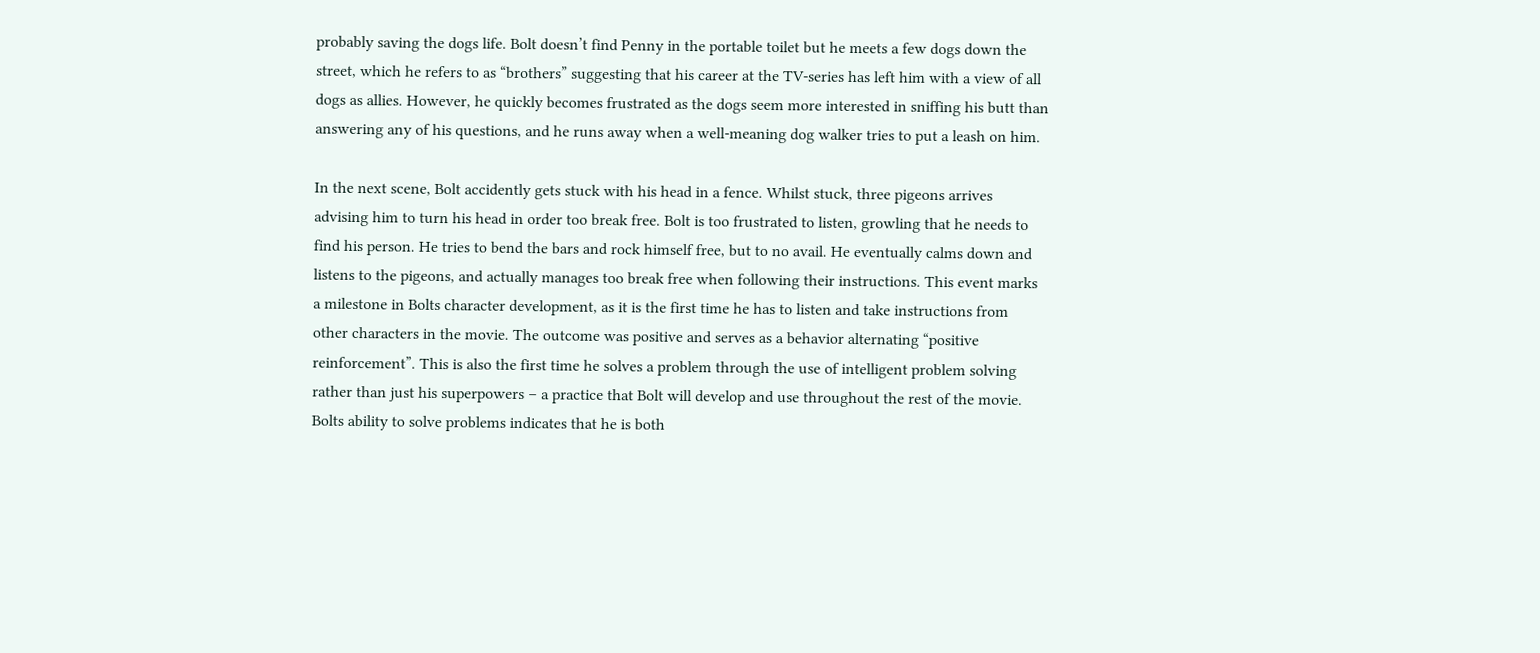probably saving the dogs life. Bolt doesn’t find Penny in the portable toilet but he meets a few dogs down the street, which he refers to as “brothers” suggesting that his career at the TV-series has left him with a view of all dogs as allies. However, he quickly becomes frustrated as the dogs seem more interested in sniffing his butt than answering any of his questions, and he runs away when a well-meaning dog walker tries to put a leash on him.

In the next scene, Bolt accidently gets stuck with his head in a fence. Whilst stuck, three pigeons arrives advising him to turn his head in order too break free. Bolt is too frustrated to listen, growling that he needs to find his person. He tries to bend the bars and rock himself free, but to no avail. He eventually calms down and listens to the pigeons, and actually manages too break free when following their instructions. This event marks a milestone in Bolts character development, as it is the first time he has to listen and take instructions from other characters in the movie. The outcome was positive and serves as a behavior alternating “positive reinforcement”. This is also the first time he solves a problem through the use of intelligent problem solving rather than just his superpowers – a practice that Bolt will develop and use throughout the rest of the movie. Bolts ability to solve problems indicates that he is both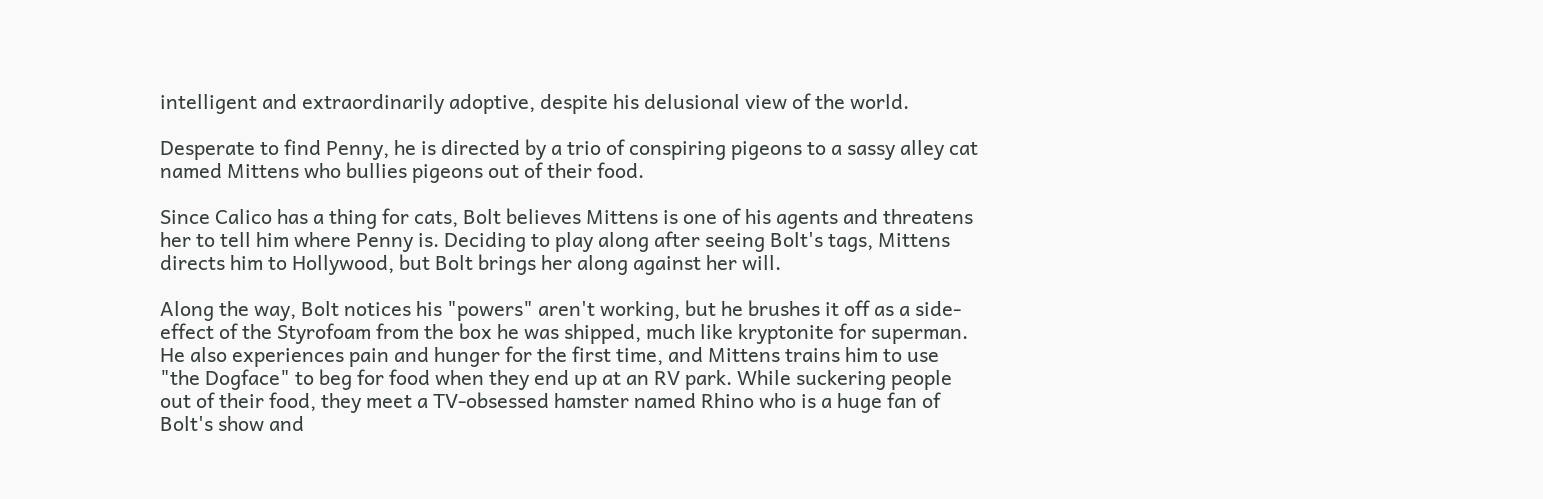intelligent and extraordinarily adoptive, despite his delusional view of the world.

Desperate to find Penny, he is directed by a trio of conspiring pigeons to a sassy alley cat named Mittens who bullies pigeons out of their food.

Since Calico has a thing for cats, Bolt believes Mittens is one of his agents and threatens her to tell him where Penny is. Deciding to play along after seeing Bolt's tags, Mittens directs him to Hollywood, but Bolt brings her along against her will.

Along the way, Bolt notices his "powers" aren't working, but he brushes it off as a side-effect of the Styrofoam from the box he was shipped, much like kryptonite for superman. He also experiences pain and hunger for the first time, and Mittens trains him to use "the Dogface" to beg for food when they end up at an RV park. While suckering people out of their food, they meet a TV-obsessed hamster named Rhino who is a huge fan of Bolt's show and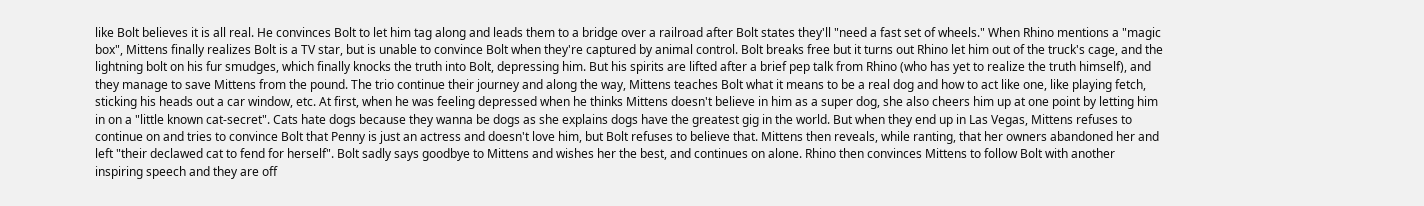like Bolt believes it is all real. He convinces Bolt to let him tag along and leads them to a bridge over a railroad after Bolt states they'll "need a fast set of wheels." When Rhino mentions a "magic box", Mittens finally realizes Bolt is a TV star, but is unable to convince Bolt when they're captured by animal control. Bolt breaks free but it turns out Rhino let him out of the truck's cage, and the lightning bolt on his fur smudges, which finally knocks the truth into Bolt, depressing him. But his spirits are lifted after a brief pep talk from Rhino (who has yet to realize the truth himself), and they manage to save Mittens from the pound. The trio continue their journey and along the way, Mittens teaches Bolt what it means to be a real dog and how to act like one, like playing fetch, sticking his heads out a car window, etc. At first, when he was feeling depressed when he thinks Mittens doesn't believe in him as a super dog, she also cheers him up at one point by letting him in on a "little known cat-secret". Cats hate dogs because they wanna be dogs as she explains dogs have the greatest gig in the world. But when they end up in Las Vegas, Mittens refuses to continue on and tries to convince Bolt that Penny is just an actress and doesn't love him, but Bolt refuses to believe that. Mittens then reveals, while ranting, that her owners abandoned her and left "their declawed cat to fend for herself". Bolt sadly says goodbye to Mittens and wishes her the best, and continues on alone. Rhino then convinces Mittens to follow Bolt with another inspiring speech and they are off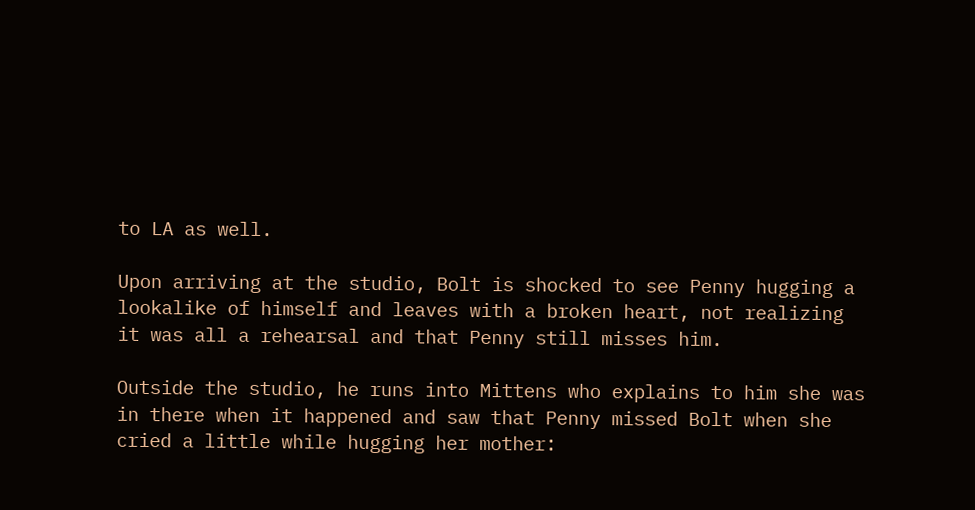to LA as well.

Upon arriving at the studio, Bolt is shocked to see Penny hugging a lookalike of himself and leaves with a broken heart, not realizing it was all a rehearsal and that Penny still misses him.

Outside the studio, he runs into Mittens who explains to him she was in there when it happened and saw that Penny missed Bolt when she cried a little while hugging her mother: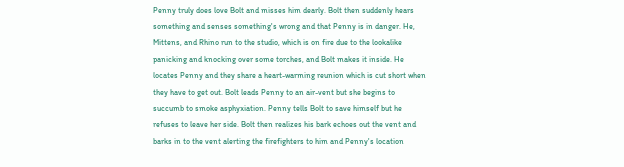Penny truly does love Bolt and misses him dearly. Bolt then suddenly hears something and senses something's wrong and that Penny is in danger. He, Mittens, and Rhino run to the studio, which is on fire due to the lookalike panicking and knocking over some torches, and Bolt makes it inside. He locates Penny and they share a heart-warming reunion which is cut short when they have to get out. Bolt leads Penny to an air-vent but she begins to succumb to smoke asphyxiation. Penny tells Bolt to save himself but he refuses to leave her side. Bolt then realizes his bark echoes out the vent and barks in to the vent alerting the firefighters to him and Penny's location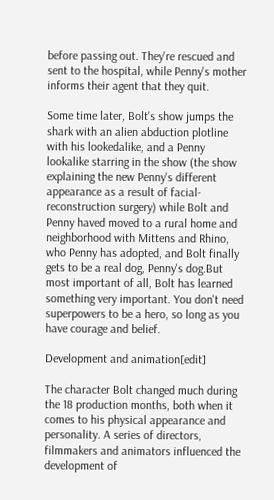before passing out. They're rescued and sent to the hospital, while Penny's mother informs their agent that they quit.

Some time later, Bolt's show jumps the shark with an alien abduction plotline with his lookedalike, and a Penny lookalike starring in the show (the show explaining the new Penny's different appearance as a result of facial-reconstruction surgery) while Bolt and Penny haved moved to a rural home and neighborhood with Mittens and Rhino, who Penny has adopted, and Bolt finally gets to be a real dog, Penny's dog.But most important of all, Bolt has learned something very important. You don't need superpowers to be a hero, so long as you have courage and belief.

Development and animation[edit]

The character Bolt changed much during the 18 production months, both when it comes to his physical appearance and personality. A series of directors, filmmakers and animators influenced the development of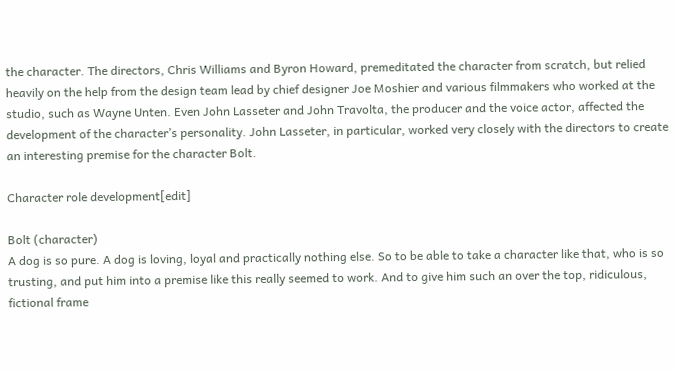the character. The directors, Chris Williams and Byron Howard, premeditated the character from scratch, but relied heavily on the help from the design team lead by chief designer Joe Moshier and various filmmakers who worked at the studio, such as Wayne Unten. Even John Lasseter and John Travolta, the producer and the voice actor, affected the development of the character’s personality. John Lasseter, in particular, worked very closely with the directors to create an interesting premise for the character Bolt.

Character role development[edit]

Bolt (character)
A dog is so pure. A dog is loving, loyal and practically nothing else. So to be able to take a character like that, who is so trusting, and put him into a premise like this really seemed to work. And to give him such an over the top, ridiculous, fictional frame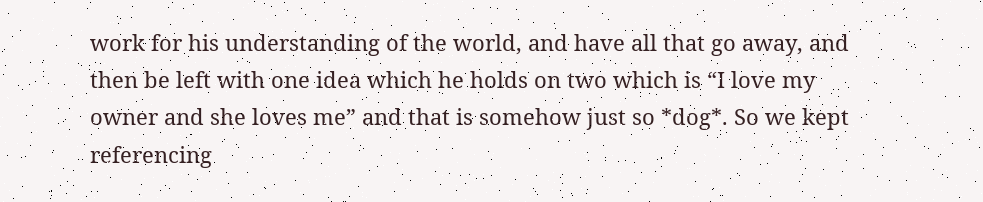work for his understanding of the world, and have all that go away, and then be left with one idea which he holds on two which is “I love my owner and she loves me” and that is somehow just so *dog*. So we kept referencing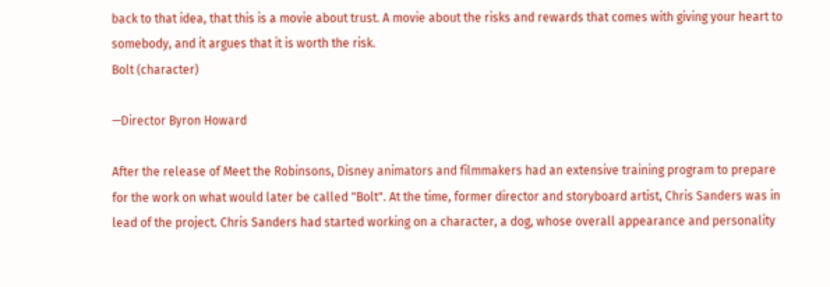back to that idea, that this is a movie about trust. A movie about the risks and rewards that comes with giving your heart to somebody, and it argues that it is worth the risk.
Bolt (character)

—Director Byron Howard

After the release of Meet the Robinsons, Disney animators and filmmakers had an extensive training program to prepare for the work on what would later be called "Bolt". At the time, former director and storyboard artist, Chris Sanders was in lead of the project. Chris Sanders had started working on a character, a dog, whose overall appearance and personality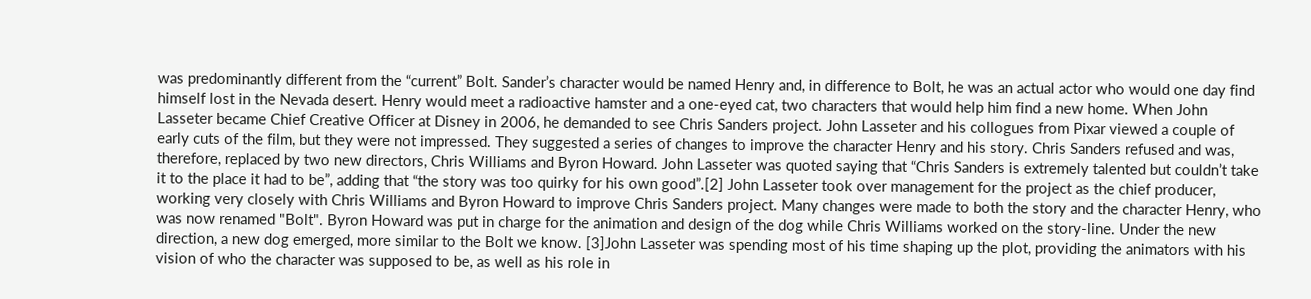was predominantly different from the “current” Bolt. Sander’s character would be named Henry and, in difference to Bolt, he was an actual actor who would one day find himself lost in the Nevada desert. Henry would meet a radioactive hamster and a one-eyed cat, two characters that would help him find a new home. When John Lasseter became Chief Creative Officer at Disney in 2006, he demanded to see Chris Sanders project. John Lasseter and his collogues from Pixar viewed a couple of early cuts of the film, but they were not impressed. They suggested a series of changes to improve the character Henry and his story. Chris Sanders refused and was, therefore, replaced by two new directors, Chris Williams and Byron Howard. John Lasseter was quoted saying that “Chris Sanders is extremely talented but couldn’t take it to the place it had to be”, adding that “the story was too quirky for his own good”.[2] John Lasseter took over management for the project as the chief producer, working very closely with Chris Williams and Byron Howard to improve Chris Sanders project. Many changes were made to both the story and the character Henry, who was now renamed "Bolt". Byron Howard was put in charge for the animation and design of the dog while Chris Williams worked on the story-line. Under the new direction, a new dog emerged, more similar to the Bolt we know. [3]John Lasseter was spending most of his time shaping up the plot, providing the animators with his vision of who the character was supposed to be, as well as his role in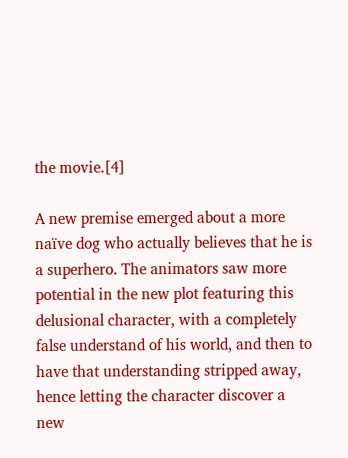the movie.[4]

A new premise emerged about a more naïve dog who actually believes that he is a superhero. The animators saw more potential in the new plot featuring this delusional character, with a completely false understand of his world, and then to have that understanding stripped away, hence letting the character discover a new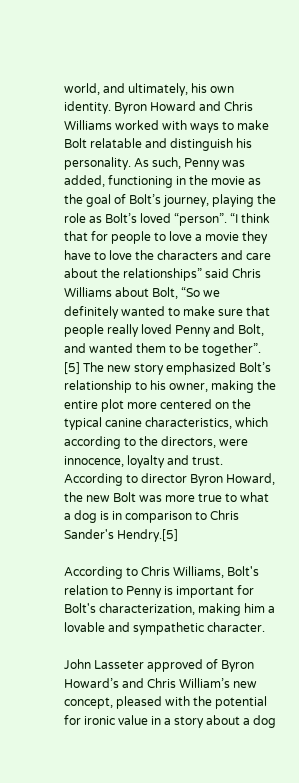world, and ultimately, his own identity. Byron Howard and Chris Williams worked with ways to make Bolt relatable and distinguish his personality. As such, Penny was added, functioning in the movie as the goal of Bolt’s journey, playing the role as Bolt’s loved “person”. “I think that for people to love a movie they have to love the characters and care about the relationships” said Chris Williams about Bolt, “So we definitely wanted to make sure that people really loved Penny and Bolt, and wanted them to be together”. [5] The new story emphasized Bolt’s relationship to his owner, making the entire plot more centered on the typical canine characteristics, which according to the directors, were innocence, loyalty and trust. According to director Byron Howard, the new Bolt was more true to what a dog is in comparison to Chris Sander's Hendry.[5]

According to Chris Williams, Bolt's relation to Penny is important for Bolt's characterization, making him a lovable and sympathetic character.

John Lasseter approved of Byron Howard’s and Chris William’s new concept, pleased with the potential for ironic value in a story about a dog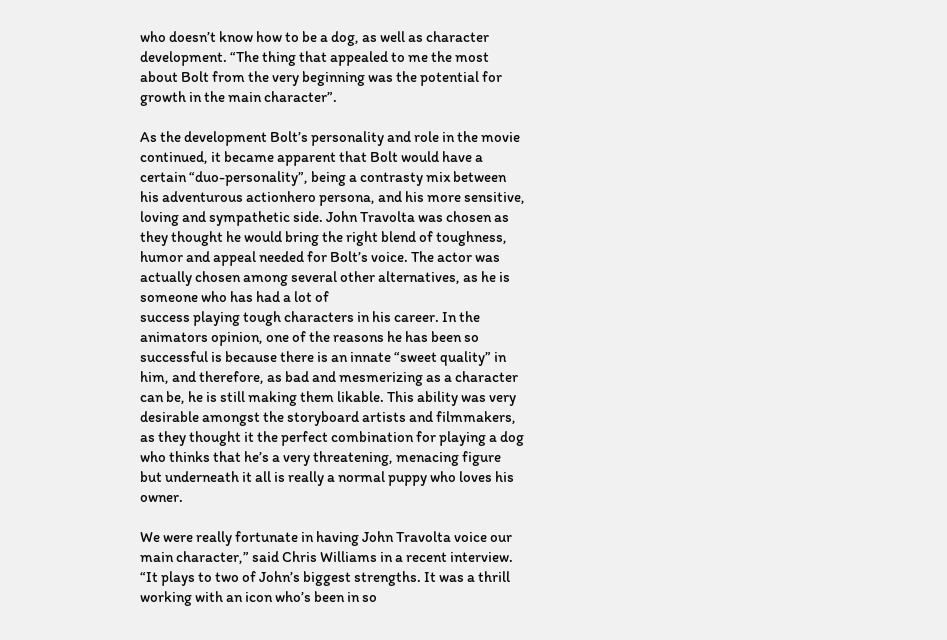who doesn’t know how to be a dog, as well as character development. “The thing that appealed to me the most about Bolt from the very beginning was the potential for growth in the main character”.

As the development Bolt’s personality and role in the movie continued, it became apparent that Bolt would have a certain “duo-personality”, being a contrasty mix between his adventurous actionhero persona, and his more sensitive, loving and sympathetic side. John Travolta was chosen as they thought he would bring the right blend of toughness, humor and appeal needed for Bolt’s voice. The actor was actually chosen among several other alternatives, as he is someone who has had a lot of
success playing tough characters in his career. In the animators opinion, one of the reasons he has been so successful is because there is an innate “sweet quality” in him, and therefore, as bad and mesmerizing as a character can be, he is still making them likable. This ability was very desirable amongst the storyboard artists and filmmakers, as they thought it the perfect combination for playing a dog who thinks that he’s a very threatening, menacing figure but underneath it all is really a normal puppy who loves his owner.

We were really fortunate in having John Travolta voice our main character,” said Chris Williams in a recent interview. “It plays to two of John’s biggest strengths. It was a thrill working with an icon who’s been in so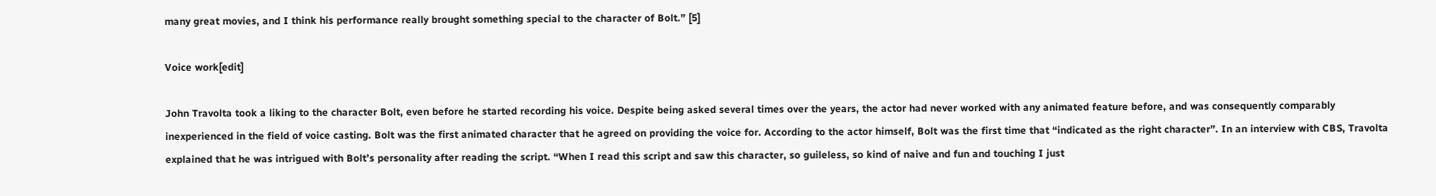many great movies, and I think his performance really brought something special to the character of Bolt.” [5]

Voice work[edit]

John Travolta took a liking to the character Bolt, even before he started recording his voice. Despite being asked several times over the years, the actor had never worked with any animated feature before, and was consequently comparably inexperienced in the field of voice casting. Bolt was the first animated character that he agreed on providing the voice for. According to the actor himself, Bolt was the first time that “indicated as the right character”. In an interview with CBS, Travolta explained that he was intrigued with Bolt’s personality after reading the script. “When I read this script and saw this character, so guileless, so kind of naive and fun and touching I just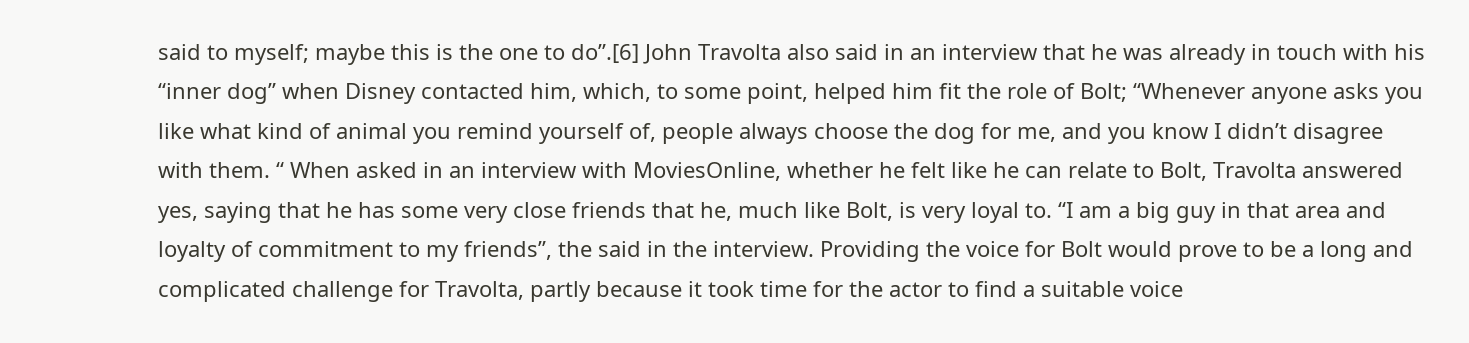said to myself; maybe this is the one to do”.[6] John Travolta also said in an interview that he was already in touch with his “inner dog” when Disney contacted him, which, to some point, helped him fit the role of Bolt; “Whenever anyone asks you like what kind of animal you remind yourself of, people always choose the dog for me, and you know I didn’t disagree with them. “ When asked in an interview with MoviesOnline, whether he felt like he can relate to Bolt, Travolta answered yes, saying that he has some very close friends that he, much like Bolt, is very loyal to. “I am a big guy in that area and loyalty of commitment to my friends”, the said in the interview. Providing the voice for Bolt would prove to be a long and complicated challenge for Travolta, partly because it took time for the actor to find a suitable voice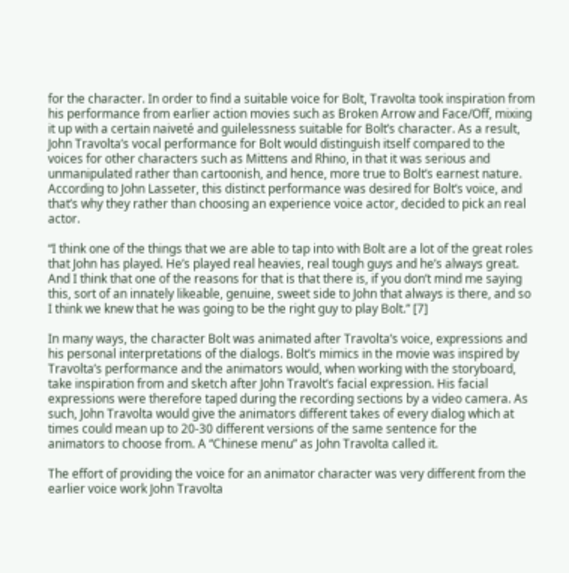for the character. In order to find a suitable voice for Bolt, Travolta took inspiration from his performance from earlier action movies such as Broken Arrow and Face/Off, mixing it up with a certain naiveté and guilelessness suitable for Bolt’s character. As a result, John Travolta’s vocal performance for Bolt would distinguish itself compared to the voices for other characters such as Mittens and Rhino, in that it was serious and unmanipulated rather than cartoonish, and hence, more true to Bolt’s earnest nature. According to John Lasseter, this distinct performance was desired for Bolt’s voice, and that’s why they rather than choosing an experience voice actor, decided to pick an real actor.

“I think one of the things that we are able to tap into with Bolt are a lot of the great roles that John has played. He’s played real heavies, real tough guys and he’s always great. And I think that one of the reasons for that is that there is, if you don’t mind me saying this, sort of an innately likeable, genuine, sweet side to John that always is there, and so I think we knew that he was going to be the right guy to play Bolt.” [7]

In many ways, the character Bolt was animated after Travolta’s voice, expressions and his personal interpretations of the dialogs. Bolt’s mimics in the movie was inspired by Travolta’s performance and the animators would, when working with the storyboard, take inspiration from and sketch after John Travolt’s facial expression. His facial expressions were therefore taped during the recording sections by a video camera. As such, John Travolta would give the animators different takes of every dialog which at times could mean up to 20-30 different versions of the same sentence for the animators to choose from. A “Chinese menu” as John Travolta called it.

The effort of providing the voice for an animator character was very different from the earlier voice work John Travolta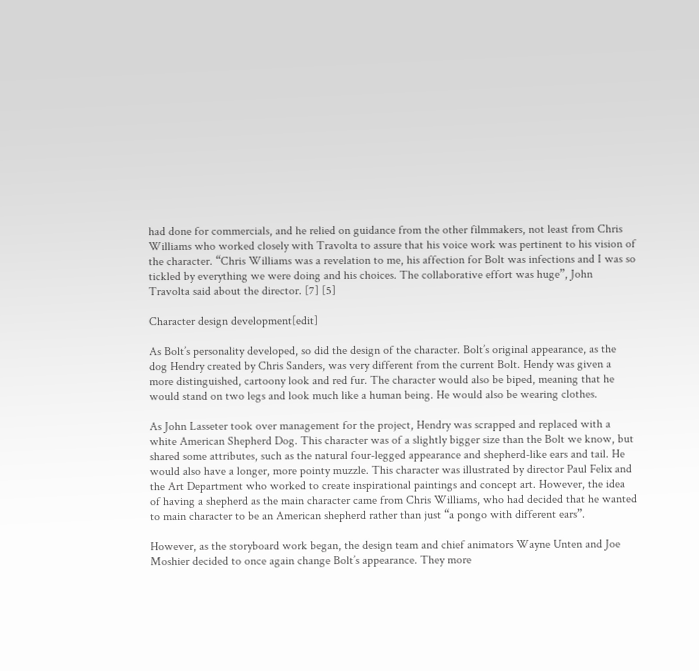had done for commercials, and he relied on guidance from the other filmmakers, not least from Chris Williams who worked closely with Travolta to assure that his voice work was pertinent to his vision of the character. “Chris Williams was a revelation to me, his affection for Bolt was infections and I was so tickled by everything we were doing and his choices. The collaborative effort was huge”, John Travolta said about the director. [7] [5]

Character design development[edit]

As Bolt’s personality developed, so did the design of the character. Bolt’s original appearance, as the dog Hendry created by Chris Sanders, was very different from the current Bolt. Hendy was given a more distinguished, cartoony look and red fur. The character would also be biped, meaning that he would stand on two legs and look much like a human being. He would also be wearing clothes.

As John Lasseter took over management for the project, Hendry was scrapped and replaced with a white American Shepherd Dog. This character was of a slightly bigger size than the Bolt we know, but shared some attributes, such as the natural four-legged appearance and shepherd-like ears and tail. He would also have a longer, more pointy muzzle. This character was illustrated by director Paul Felix and the Art Department who worked to create inspirational paintings and concept art. However, the idea of having a shepherd as the main character came from Chris Williams, who had decided that he wanted to main character to be an American shepherd rather than just “a pongo with different ears”.

However, as the storyboard work began, the design team and chief animators Wayne Unten and Joe Moshier decided to once again change Bolt’s appearance. They more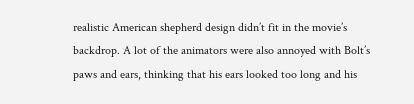realistic American shepherd design didn’t fit in the movie’s backdrop. A lot of the animators were also annoyed with Bolt’s paws and ears, thinking that his ears looked too long and his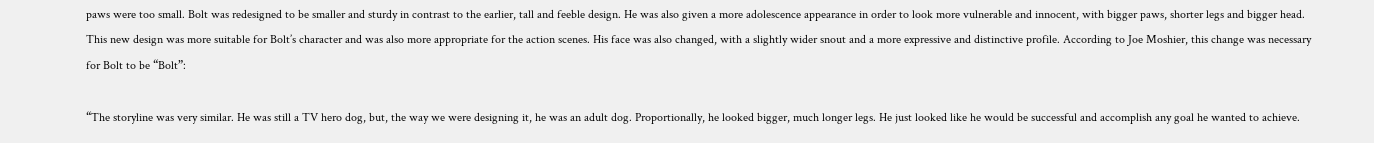paws were too small. Bolt was redesigned to be smaller and sturdy in contrast to the earlier, tall and feeble design. He was also given a more adolescence appearance in order to look more vulnerable and innocent, with bigger paws, shorter legs and bigger head. This new design was more suitable for Bolt’s character and was also more appropriate for the action scenes. His face was also changed, with a slightly wider snout and a more expressive and distinctive profile. According to Joe Moshier, this change was necessary for Bolt to be “Bolt”:

“The storyline was very similar. He was still a TV hero dog, but, the way we were designing it, he was an adult dog. Proportionally, he looked bigger, much longer legs. He just looked like he would be successful and accomplish any goal he wanted to achieve.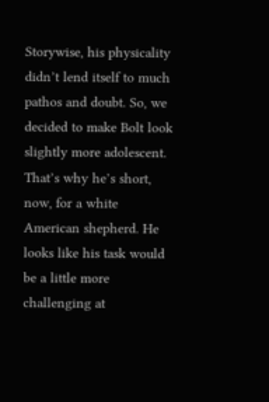Storywise, his physicality didn’t lend itself to much pathos and doubt. So, we decided to make Bolt look slightly more adolescent. That’s why he’s short, now, for a white American shepherd. He looks like his task would be a little more challenging at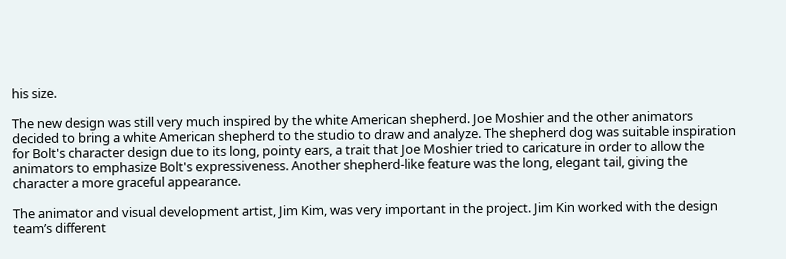his size.

The new design was still very much inspired by the white American shepherd. Joe Moshier and the other animators decided to bring a white American shepherd to the studio to draw and analyze. The shepherd dog was suitable inspiration for Bolt's character design due to its long, pointy ears, a trait that Joe Moshier tried to caricature in order to allow the animators to emphasize Bolt's expressiveness. Another shepherd-like feature was the long, elegant tail, giving the character a more graceful appearance.

The animator and visual development artist, Jim Kim, was very important in the project. Jim Kin worked with the design team’s different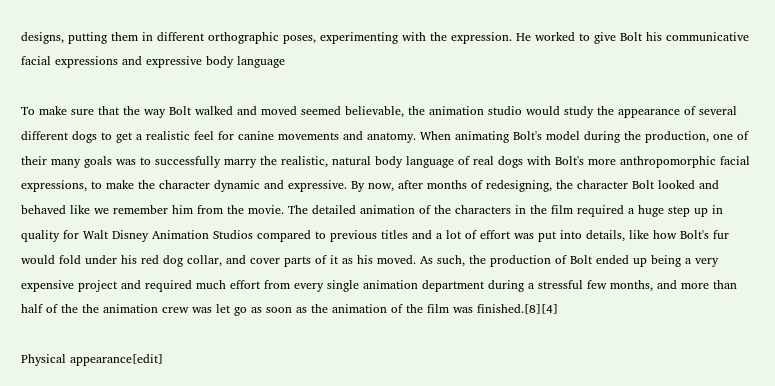designs, putting them in different orthographic poses, experimenting with the expression. He worked to give Bolt his communicative facial expressions and expressive body language

To make sure that the way Bolt walked and moved seemed believable, the animation studio would study the appearance of several different dogs to get a realistic feel for canine movements and anatomy. When animating Bolt's model during the production, one of their many goals was to successfully marry the realistic, natural body language of real dogs with Bolt's more anthropomorphic facial expressions, to make the character dynamic and expressive. By now, after months of redesigning, the character Bolt looked and behaved like we remember him from the movie. The detailed animation of the characters in the film required a huge step up in quality for Walt Disney Animation Studios compared to previous titles and a lot of effort was put into details, like how Bolt's fur would fold under his red dog collar, and cover parts of it as his moved. As such, the production of Bolt ended up being a very expensive project and required much effort from every single animation department during a stressful few months, and more than half of the the animation crew was let go as soon as the animation of the film was finished.[8][4]

Physical appearance[edit]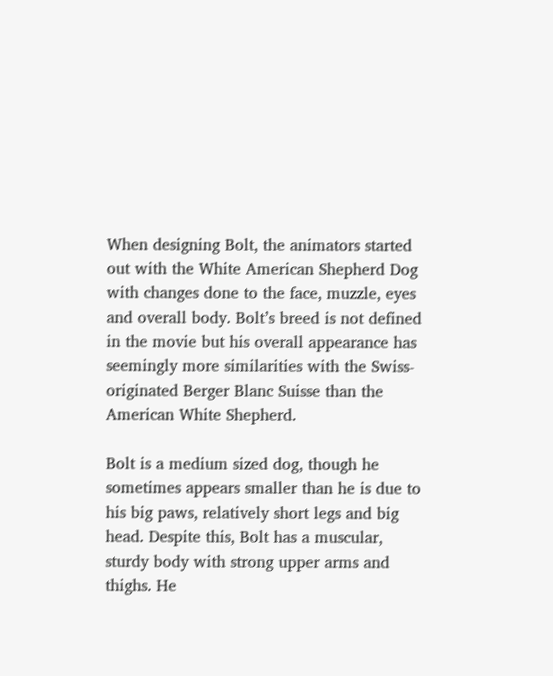When designing Bolt, the animators started out with the White American Shepherd Dog with changes done to the face, muzzle, eyes and overall body. Bolt’s breed is not defined in the movie but his overall appearance has seemingly more similarities with the Swiss-originated Berger Blanc Suisse than the American White Shepherd.

Bolt is a medium sized dog, though he sometimes appears smaller than he is due to his big paws, relatively short legs and big head. Despite this, Bolt has a muscular, sturdy body with strong upper arms and thighs. He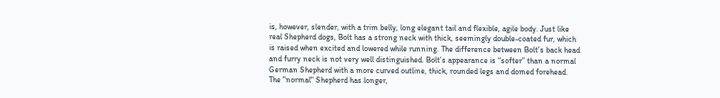is, however, slender, with a trim belly, long elegant tail and flexible, agile body. Just like real Shepherd dogs, Bolt has a strong neck with thick, seemingly double-coated fur, which is raised when excited and lowered while running. The difference between Bolt’s back head and furry neck is not very well distinguished. Bolt’s appearance is “softer” than a normal German Shepherd with a more curved outline, thick, rounded legs and domed forehead. The "normal" Shepherd has longer,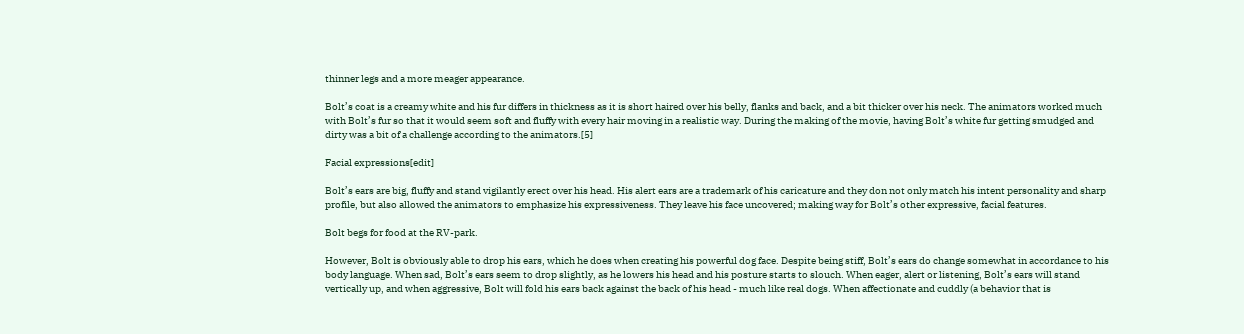thinner legs and a more meager appearance.

Bolt’s coat is a creamy white and his fur differs in thickness as it is short haired over his belly, flanks and back, and a bit thicker over his neck. The animators worked much with Bolt’s fur so that it would seem soft and fluffy with every hair moving in a realistic way. During the making of the movie, having Bolt’s white fur getting smudged and dirty was a bit of a challenge according to the animators.[5]

Facial expressions[edit]

Bolt’s ears are big, fluffy and stand vigilantly erect over his head. His alert ears are a trademark of his caricature and they don not only match his intent personality and sharp profile, but also allowed the animators to emphasize his expressiveness. They leave his face uncovered; making way for Bolt’s other expressive, facial features.

Bolt begs for food at the RV-park.

However, Bolt is obviously able to drop his ears, which he does when creating his powerful dog face. Despite being stiff, Bolt’s ears do change somewhat in accordance to his body language. When sad, Bolt’s ears seem to drop slightly, as he lowers his head and his posture starts to slouch. When eager, alert or listening, Bolt’s ears will stand vertically up, and when aggressive, Bolt will fold his ears back against the back of his head - much like real dogs. When affectionate and cuddly (a behavior that is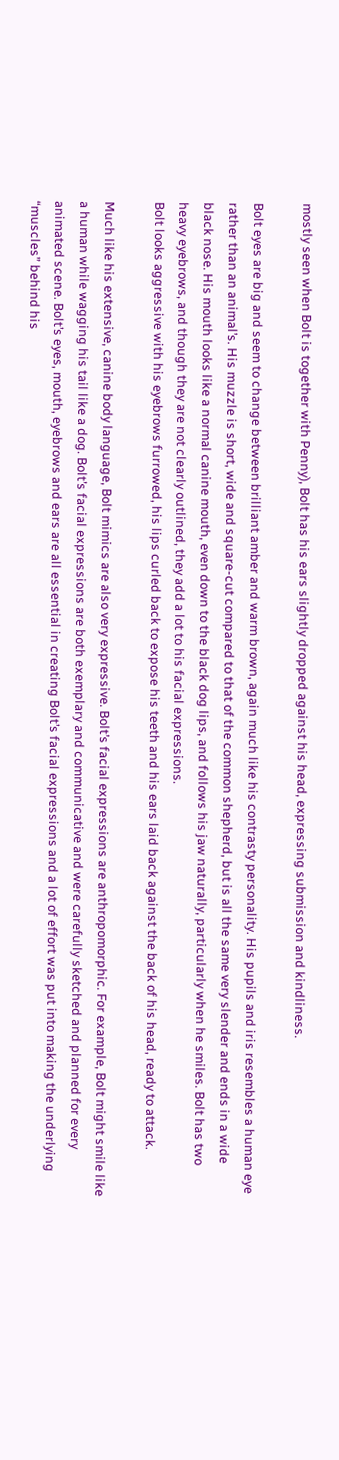mostly seen when Bolt is together with Penny), Bolt has his ears slightly dropped against his head, expressing submission and kindliness.

Bolt eyes are big and seem to change between brilliant amber and warm brown, again much like his contrasty personality. His pupils and iris resembles a human eye rather than an animal’s. His muzzle is short, wide and square-cut compared to that of the common shepherd, but is all the same very slender and ends in a wide black nose. His mouth looks like a normal canine mouth, even down to the black dog lips, and follows his jaw naturally, particularly when he smiles. Bolt has two heavy eyebrows, and though they are not clearly outlined, they add a lot to his facial expressions.
Bolt looks aggressive with his eyebrows furrowed, his lips curled back to expose his teeth and his ears laid back against the back of his head, ready to attack.

Much like his extensive, canine body language, Bolt mimics are also very expressive. Bolt’s facial expressions are anthropomorphic. For example, Bolt might smile like a human while wagging his tail like a dog. Bolt’s facial expressions are both exemplary and communicative and were carefully sketched and planned for every animated scene. Bolt’s eyes, mouth, eyebrows and ears are all essential in creating Bolt’s facial expressions and a lot of effort was put into making the underlying “muscles” behind his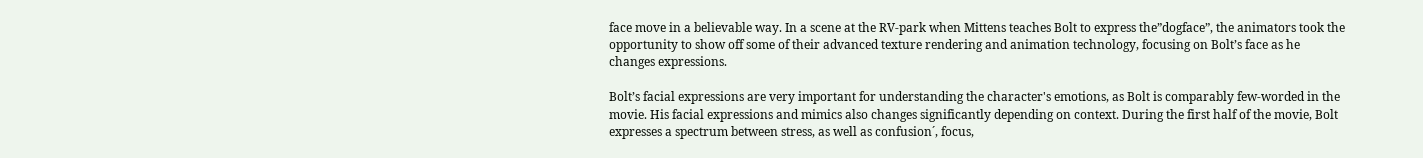face move in a believable way. In a scene at the RV-park when Mittens teaches Bolt to express the”dogface”, the animators took the opportunity to show off some of their advanced texture rendering and animation technology, focusing on Bolt’s face as he changes expressions.

Bolt’s facial expressions are very important for understanding the character's emotions, as Bolt is comparably few-worded in the movie. His facial expressions and mimics also changes significantly depending on context. During the first half of the movie, Bolt expresses a spectrum between stress, as well as confusion´, focus,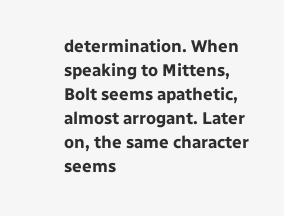determination. When speaking to Mittens, Bolt seems apathetic, almost arrogant. Later on, the same character seems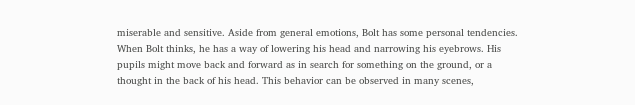miserable and sensitive. Aside from general emotions, Bolt has some personal tendencies. When Bolt thinks, he has a way of lowering his head and narrowing his eyebrows. His pupils might move back and forward as in search for something on the ground, or a thought in the back of his head. This behavior can be observed in many scenes,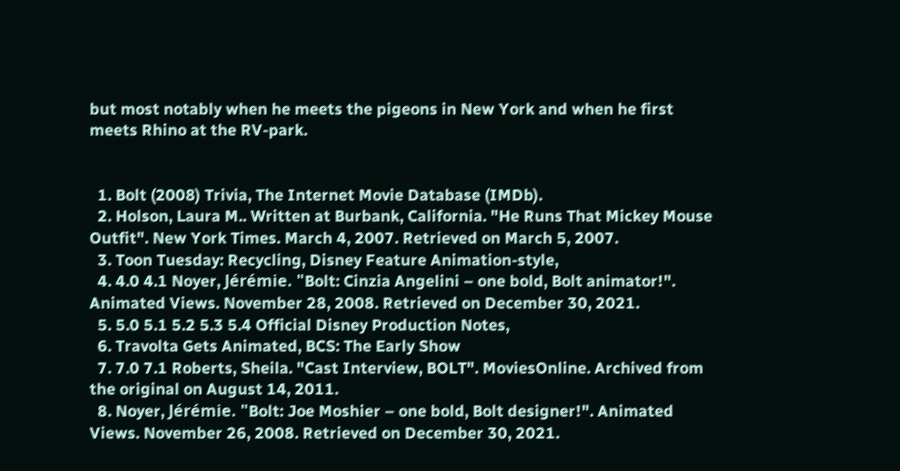but most notably when he meets the pigeons in New York and when he first meets Rhino at the RV-park.


  1. Bolt (2008) Trivia, The Internet Movie Database (IMDb).
  2. Holson, Laura M.. Written at Burbank, California. "He Runs That Mickey Mouse Outfit". New York Times. March 4, 2007. Retrieved on March 5, 2007.
  3. Toon Tuesday: Recycling, Disney Feature Animation-style,
  4. 4.0 4.1 Noyer, Jérémie. "Bolt: Cinzia Angelini – one bold, Bolt animator!". Animated Views. November 28, 2008. Retrieved on December 30, 2021.
  5. 5.0 5.1 5.2 5.3 5.4 Official Disney Production Notes,
  6. Travolta Gets Animated, BCS: The Early Show
  7. 7.0 7.1 Roberts, Sheila. "Cast Interview, BOLT". MoviesOnline. Archived from the original on August 14, 2011.
  8. Noyer, Jérémie. "Bolt: Joe Moshier – one bold, Bolt designer!". Animated Views. November 26, 2008. Retrieved on December 30, 2021.